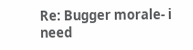Re: Bugger morale- i need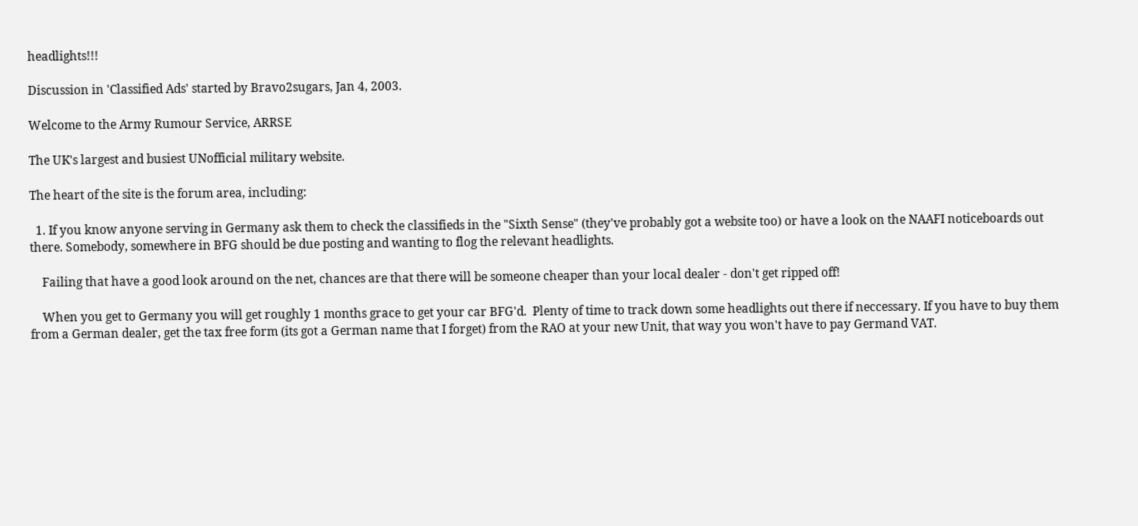headlights!!!

Discussion in 'Classified Ads' started by Bravo2sugars, Jan 4, 2003.

Welcome to the Army Rumour Service, ARRSE

The UK's largest and busiest UNofficial military website.

The heart of the site is the forum area, including:

  1. If you know anyone serving in Germany ask them to check the classifieds in the "Sixth Sense" (they've probably got a website too) or have a look on the NAAFI noticeboards out there. Somebody, somewhere in BFG should be due posting and wanting to flog the relevant headlights.

    Failing that have a good look around on the net, chances are that there will be someone cheaper than your local dealer - don't get ripped off!

    When you get to Germany you will get roughly 1 months grace to get your car BFG'd.  Plenty of time to track down some headlights out there if neccessary. If you have to buy them from a German dealer, get the tax free form (its got a German name that I forget) from the RAO at your new Unit, that way you won't have to pay Germand VAT.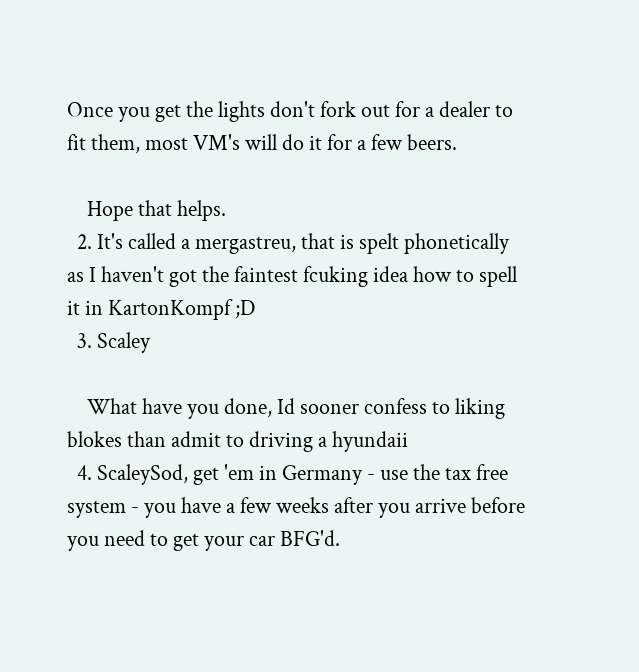Once you get the lights don't fork out for a dealer to fit them, most VM's will do it for a few beers.

    Hope that helps.
  2. It's called a mergastreu, that is spelt phonetically as I haven't got the faintest fcuking idea how to spell it in KartonKompf ;D
  3. Scaley

    What have you done, Id sooner confess to liking blokes than admit to driving a hyundaii
  4. ScaleySod, get 'em in Germany - use the tax free system - you have a few weeks after you arrive before you need to get your car BFG'd.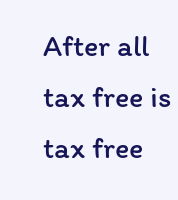After all tax free is tax free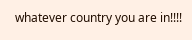whatever country you are in!!!!